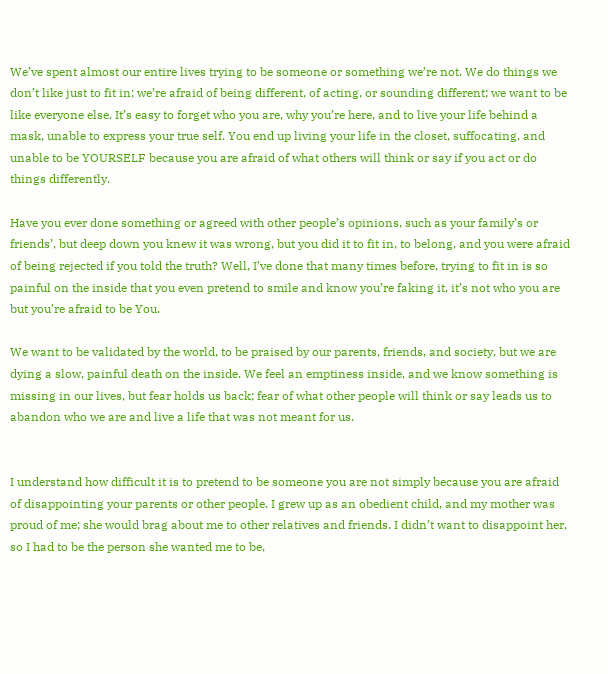We’ve spent almost our entire lives trying to be someone or something we’re not. We do things we don’t like just to fit in; we’re afraid of being different, of acting, or sounding different; we want to be like everyone else. It’s easy to forget who you are, why you’re here, and to live your life behind a mask, unable to express your true self. You end up living your life in the closet, suffocating, and unable to be YOURSELF because you are afraid of what others will think or say if you act or do things differently.

Have you ever done something or agreed with other people’s opinions, such as your family’s or friends’, but deep down you knew it was wrong, but you did it to fit in, to belong, and you were afraid of being rejected if you told the truth? Well, I’ve done that many times before, trying to fit in is so painful on the inside that you even pretend to smile and know you’re faking it, it’s not who you are but you’re afraid to be You.

We want to be validated by the world, to be praised by our parents, friends, and society, but we are dying a slow, painful death on the inside. We feel an emptiness inside, and we know something is missing in our lives, but fear holds us back; fear of what other people will think or say leads us to abandon who we are and live a life that was not meant for us.


I understand how difficult it is to pretend to be someone you are not simply because you are afraid of disappointing your parents or other people. I grew up as an obedient child, and my mother was proud of me; she would brag about me to other relatives and friends. I didn’t want to disappoint her, so I had to be the person she wanted me to be,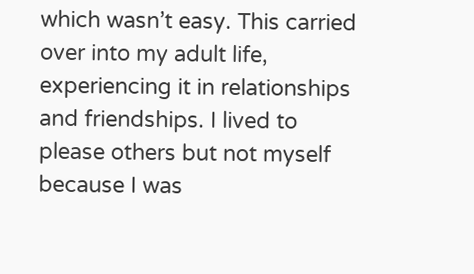which wasn’t easy. This carried over into my adult life, experiencing it in relationships and friendships. I lived to please others but not myself because I was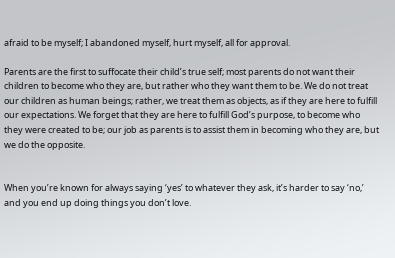afraid to be myself; I abandoned myself, hurt myself, all for approval.

Parents are the first to suffocate their child’s true self; most parents do not want their children to become who they are, but rather who they want them to be. We do not treat our children as human beings; rather, we treat them as objects, as if they are here to fulfill our expectations. We forget that they are here to fulfill God’s purpose, to become who they were created to be; our job as parents is to assist them in becoming who they are, but we do the opposite.


When you’re known for always saying ‘yes’ to whatever they ask, it’s harder to say ‘no,’ and you end up doing things you don’t love.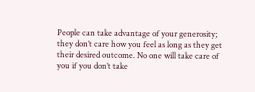People can take advantage of your generosity; they don’t care how you feel as long as they get their desired outcome. No one will take care of you if you don’t take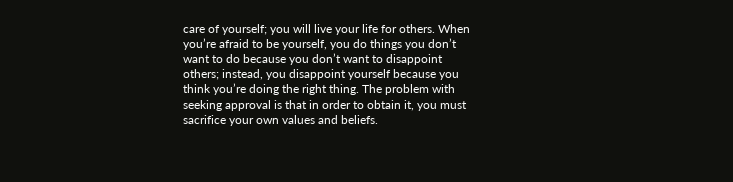care of yourself; you will live your life for others. When you’re afraid to be yourself, you do things you don’t want to do because you don’t want to disappoint others; instead, you disappoint yourself because you think you’re doing the right thing. The problem with seeking approval is that in order to obtain it, you must sacrifice your own values and beliefs.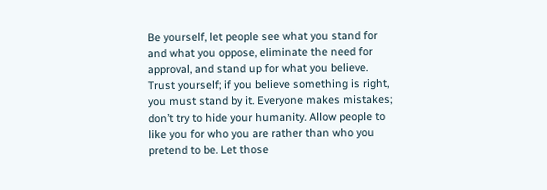Be yourself, let people see what you stand for and what you oppose, eliminate the need for approval, and stand up for what you believe. Trust yourself; if you believe something is right, you must stand by it. Everyone makes mistakes; don’t try to hide your humanity. Allow people to like you for who you are rather than who you pretend to be. Let those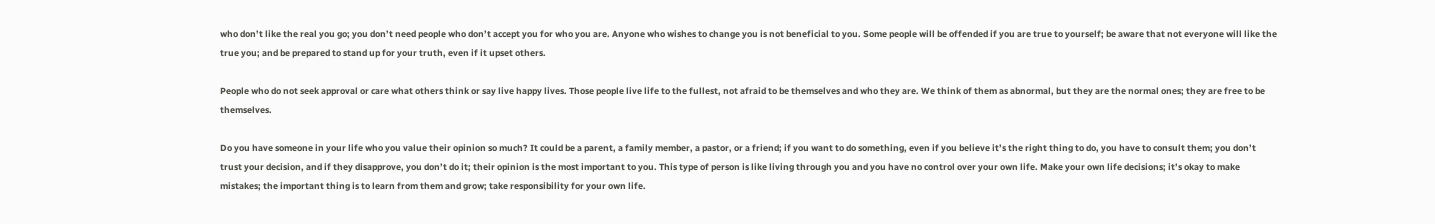who don’t like the real you go; you don’t need people who don’t accept you for who you are. Anyone who wishes to change you is not beneficial to you. Some people will be offended if you are true to yourself; be aware that not everyone will like the true you; and be prepared to stand up for your truth, even if it upset others.

People who do not seek approval or care what others think or say live happy lives. Those people live life to the fullest, not afraid to be themselves and who they are. We think of them as abnormal, but they are the normal ones; they are free to be themselves.

Do you have someone in your life who you value their opinion so much? It could be a parent, a family member, a pastor, or a friend; if you want to do something, even if you believe it’s the right thing to do, you have to consult them; you don’t trust your decision, and if they disapprove, you don’t do it; their opinion is the most important to you. This type of person is like living through you and you have no control over your own life. Make your own life decisions; it’s okay to make mistakes; the important thing is to learn from them and grow; take responsibility for your own life.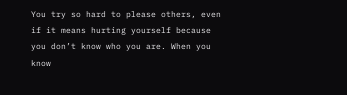You try so hard to please others, even if it means hurting yourself because you don’t know who you are. When you know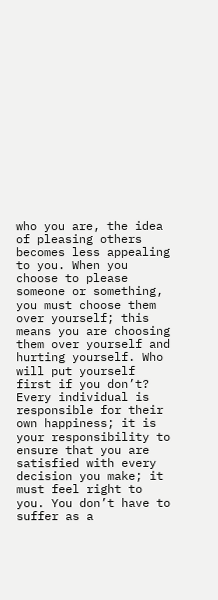who you are, the idea of pleasing others becomes less appealing to you. When you choose to please someone or something, you must choose them over yourself; this means you are choosing them over yourself and hurting yourself. Who will put yourself first if you don’t? Every individual is responsible for their own happiness; it is your responsibility to ensure that you are satisfied with every decision you make; it must feel right to you. You don’t have to suffer as a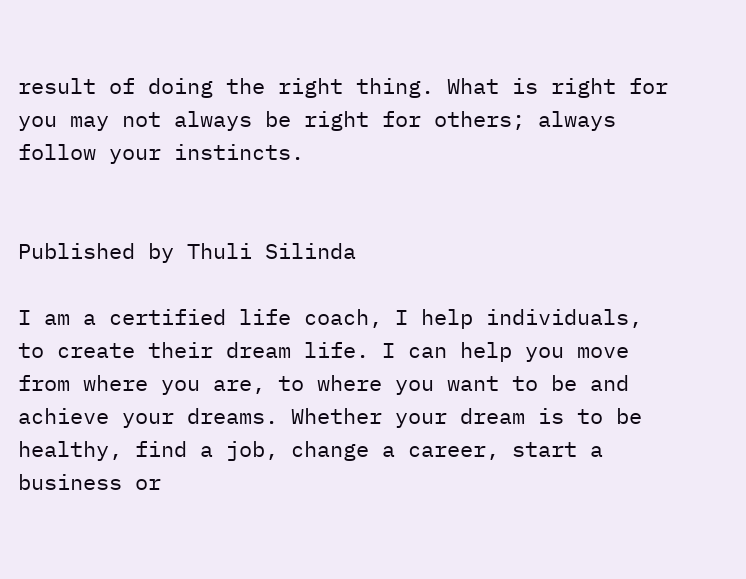result of doing the right thing. What is right for you may not always be right for others; always follow your instincts.


Published by Thuli Silinda

I am a certified life coach, I help individuals, to create their dream life. I can help you move from where you are, to where you want to be and achieve your dreams. Whether your dream is to be healthy, find a job, change a career, start a business or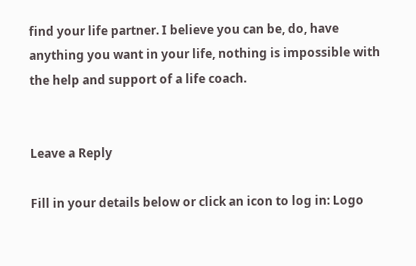find your life partner. I believe you can be, do, have anything you want in your life, nothing is impossible with the help and support of a life coach.


Leave a Reply

Fill in your details below or click an icon to log in: Logo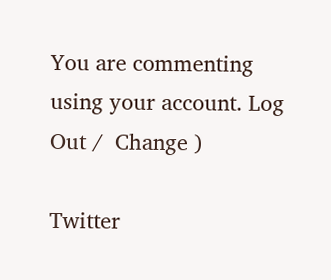You are commenting using your account. Log Out /  Change )

Twitter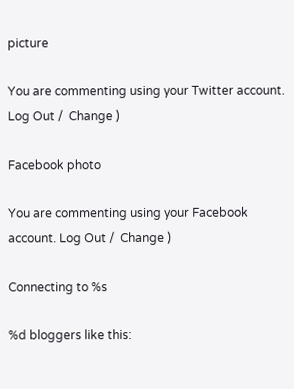picture

You are commenting using your Twitter account. Log Out /  Change )

Facebook photo

You are commenting using your Facebook account. Log Out /  Change )

Connecting to %s

%d bloggers like this: